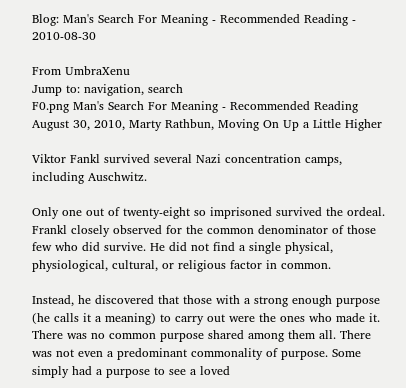Blog: Man's Search For Meaning - Recommended Reading - 2010-08-30

From UmbraXenu
Jump to: navigation, search
F0.png Man's Search For Meaning - Recommended Reading August 30, 2010, Marty Rathbun, Moving On Up a Little Higher

Viktor Fankl survived several Nazi concentration camps, including Auschwitz.

Only one out of twenty-eight so imprisoned survived the ordeal. Frankl closely observed for the common denominator of those few who did survive. He did not find a single physical, physiological, cultural, or religious factor in common.

Instead, he discovered that those with a strong enough purpose (he calls it a meaning) to carry out were the ones who made it. There was no common purpose shared among them all. There was not even a predominant commonality of purpose. Some simply had a purpose to see a loved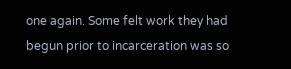one again. Some felt work they had begun prior to incarceration was so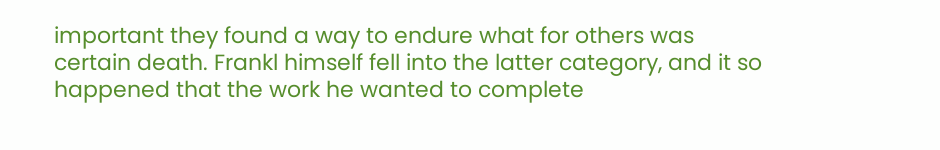important they found a way to endure what for others was certain death. Frankl himself fell into the latter category, and it so happened that the work he wanted to complete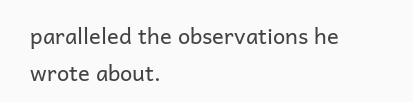paralleled the observations he wrote about.